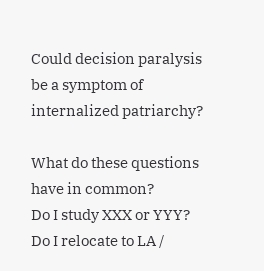Could decision paralysis be a symptom of internalized patriarchy?

What do these questions have in common?
Do I study XXX or YYY?
Do I relocate to LA /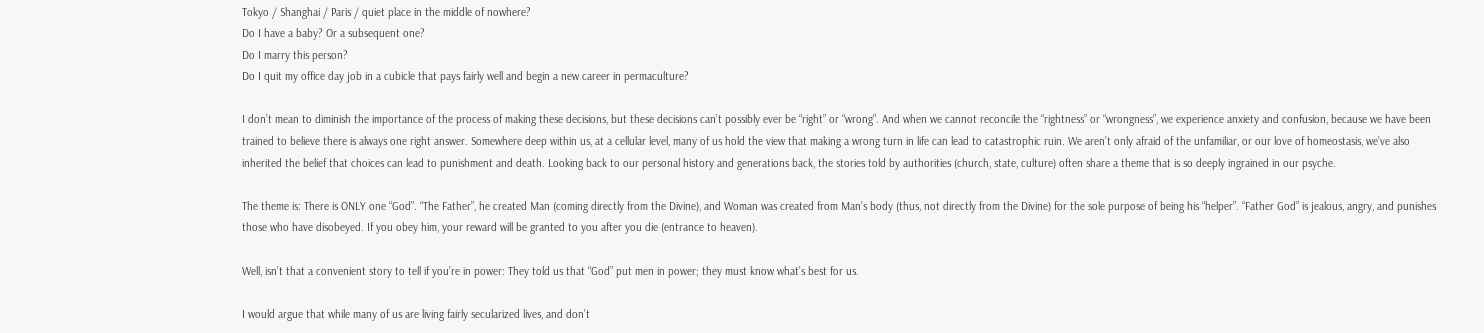Tokyo / Shanghai / Paris / quiet place in the middle of nowhere?
Do I have a baby? Or a subsequent one?
Do I marry this person?
Do I quit my office day job in a cubicle that pays fairly well and begin a new career in permaculture?

I don’t mean to diminish the importance of the process of making these decisions, but these decisions can’t possibly ever be “right” or “wrong”. And when we cannot reconcile the “rightness” or “wrongness”, we experience anxiety and confusion, because we have been trained to believe there is always one right answer. Somewhere deep within us, at a cellular level, many of us hold the view that making a wrong turn in life can lead to catastrophic ruin. We aren’t only afraid of the unfamiliar, or our love of homeostasis, we’ve also inherited the belief that choices can lead to punishment and death. Looking back to our personal history and generations back, the stories told by authorities (church, state, culture) often share a theme that is so deeply ingrained in our psyche.

The theme is: There is ONLY one “God”. “The Father”, he created Man (coming directly from the Divine), and Woman was created from Man’s body (thus, not directly from the Divine) for the sole purpose of being his “helper”. “Father God” is jealous, angry, and punishes those who have disobeyed. If you obey him, your reward will be granted to you after you die (entrance to heaven).

Well, isn’t that a convenient story to tell if you’re in power: They told us that “God” put men in power; they must know what’s best for us.

I would argue that while many of us are living fairly secularized lives, and don’t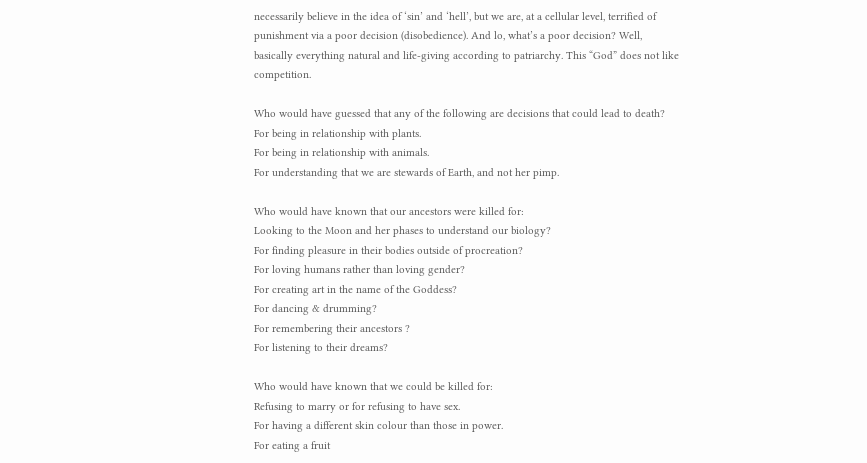necessarily believe in the idea of ‘sin’ and ‘hell’, but we are, at a cellular level, terrified of punishment via a poor decision (disobedience). And lo, what’s a poor decision? Well, basically everything natural and life-giving according to patriarchy. This “God” does not like competition.

Who would have guessed that any of the following are decisions that could lead to death?
For being in relationship with plants.
For being in relationship with animals.
For understanding that we are stewards of Earth, and not her pimp.

Who would have known that our ancestors were killed for:
Looking to the Moon and her phases to understand our biology?
For finding pleasure in their bodies outside of procreation?
For loving humans rather than loving gender?
For creating art in the name of the Goddess?
For dancing & drumming?
For remembering their ancestors ?
For listening to their dreams?

Who would have known that we could be killed for:
Refusing to marry or for refusing to have sex.
For having a different skin colour than those in power.
For eating a fruit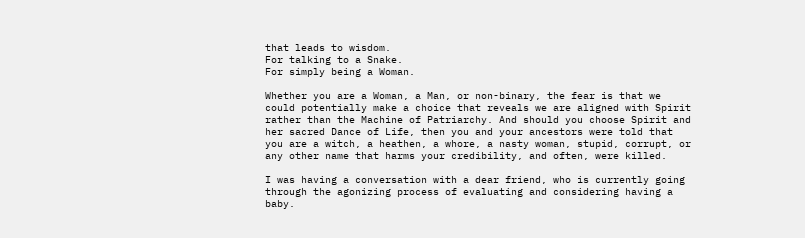that leads to wisdom.
For talking to a Snake.
For simply being a Woman.

Whether you are a Woman, a Man, or non-binary, the fear is that we could potentially make a choice that reveals we are aligned with Spirit rather than the Machine of Patriarchy. And should you choose Spirit and her sacred Dance of Life, then you and your ancestors were told that you are a witch, a heathen, a whore, a nasty woman, stupid, corrupt, or any other name that harms your credibility, and often, were killed.

I was having a conversation with a dear friend, who is currently going through the agonizing process of evaluating and considering having a baby.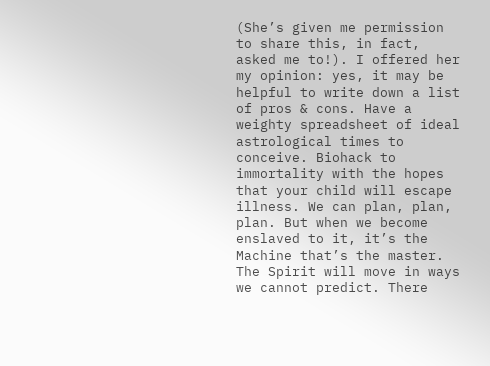(She’s given me permission to share this, in fact, asked me to!). I offered her my opinion: yes, it may be helpful to write down a list of pros & cons. Have a weighty spreadsheet of ideal astrological times to conceive. Biohack to immortality with the hopes that your child will escape illness. We can plan, plan, plan. But when we become enslaved to it, it’s the Machine that’s the master. The Spirit will move in ways we cannot predict. There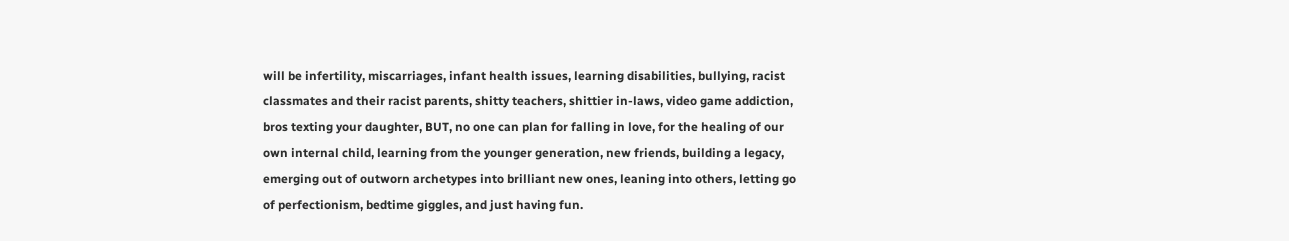will be infertility, miscarriages, infant health issues, learning disabilities, bullying, racist classmates and their racist parents, shitty teachers, shittier in-laws, video game addiction, bros texting your daughter, BUT, no one can plan for falling in love, for the healing of our own internal child, learning from the younger generation, new friends, building a legacy, emerging out of outworn archetypes into brilliant new ones, leaning into others, letting go of perfectionism, bedtime giggles, and just having fun.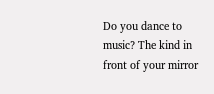Do you dance to music? The kind in front of your mirror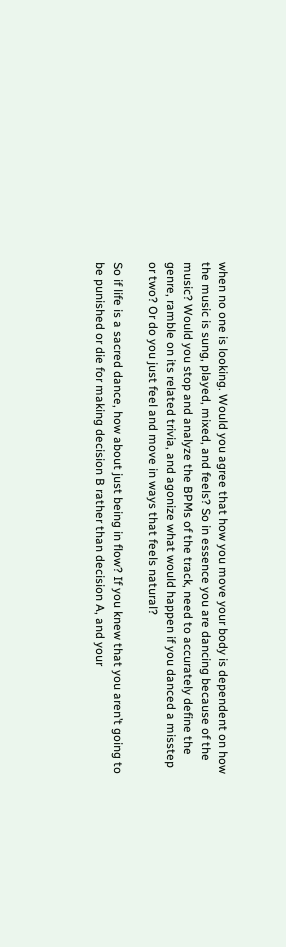when no one is looking. Would you agree that how you move your body is dependent on how the music is sung, played, mixed, and feels? So in essence you are dancing because of the music? Would you stop and analyze the BPMs of the track, need to accurately define the genre, ramble on its related trivia, and agonize what would happen if you danced a misstep or two? Or do you just feel and move in ways that feels natural?

So if life is a sacred dance, how about just being in flow? If you knew that you aren’t going to be punished or die for making decision B rather than decision A, and your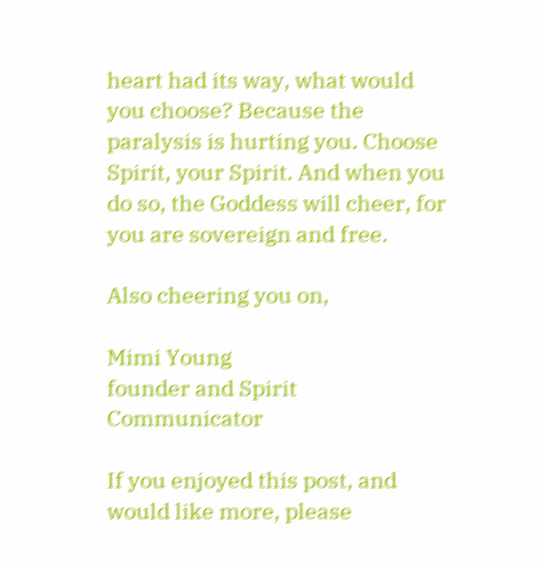heart had its way, what would you choose? Because the paralysis is hurting you. Choose Spirit, your Spirit. And when you do so, the Goddess will cheer, for you are sovereign and free.

Also cheering you on,

Mimi Young
founder and Spirit Communicator

If you enjoyed this post, and would like more, please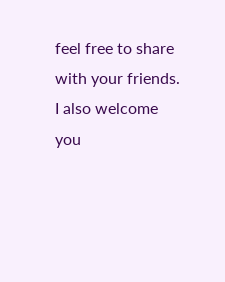feel free to share with your friends. I also welcome you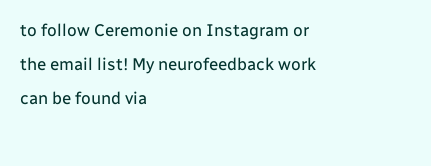to follow Ceremonie on Instagram or the email list! My neurofeedback work can be found via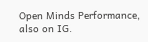Open Minds Performance, also on IG.